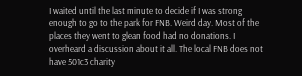I waited until the last minute to decide if I was strong enough to go to the park for FNB. Weird day. Most of the places they went to glean food had no donations. I overheard a discussion about it all. The local FNB does not have 501c3 charity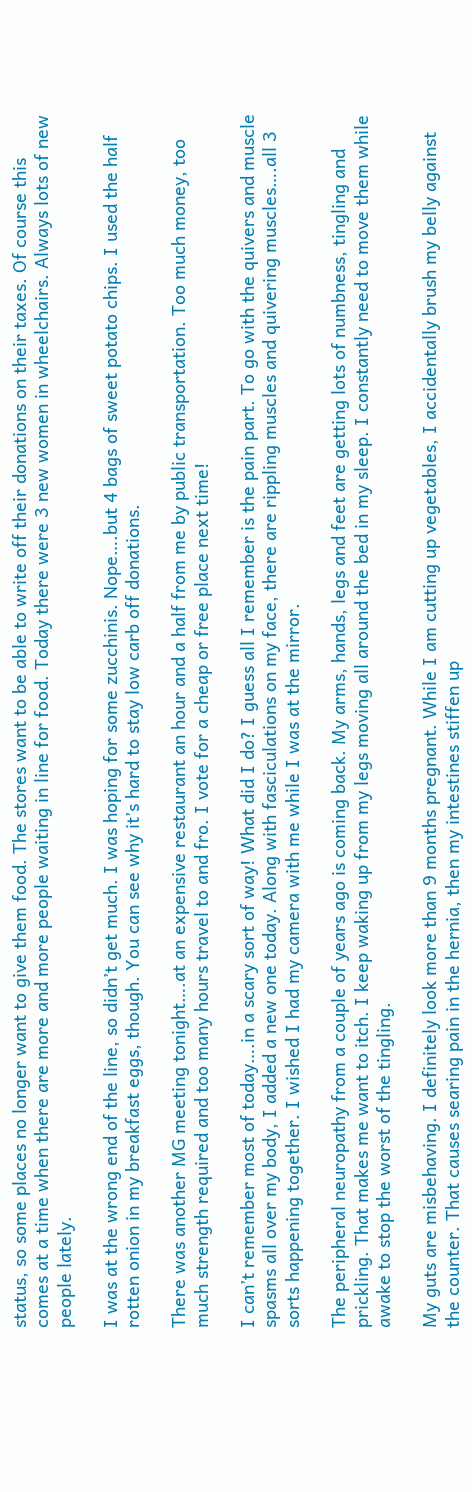status, so some places no longer want to give them food. The stores want to be able to write off their donations on their taxes. Of course this comes at a time when there are more and more people waiting in line for food. Today there were 3 new women in wheelchairs. Always lots of new people lately.

I was at the wrong end of the line, so didn’t get much. I was hoping for some zucchinis. Nope….but 4 bags of sweet potato chips. I used the half rotten onion in my breakfast eggs, though. You can see why it’s hard to stay low carb off donations.

There was another MG meeting tonight….at an expensive restaurant an hour and a half from me by public transportation. Too much money, too much strength required and too many hours travel to and fro. I vote for a cheap or free place next time!

I can’t remember most of today….in a scary sort of way! What did I do? I guess all I remember is the pain part. To go with the quivers and muscle spasms all over my body, I added a new one today. Along with fasciculations on my face, there are rippling muscles and quivering muscles….all 3 sorts happening together. I wished I had my camera with me while I was at the mirror.

The peripheral neuropathy from a couple of years ago is coming back. My arms, hands, legs and feet are getting lots of numbness, tingling and prickling. That makes me want to itch. I keep waking up from my legs moving all around the bed in my sleep. I constantly need to move them while awake to stop the worst of the tingling.

My guts are misbehaving. I definitely look more than 9 months pregnant. While I am cutting up vegetables, I accidentally brush my belly against the counter. That causes searing pain in the hernia, then my intestines stiffen up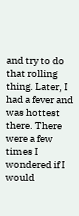and try to do that rolling thing. Later, I had a fever and was hottest there. There were a few times I wondered if I would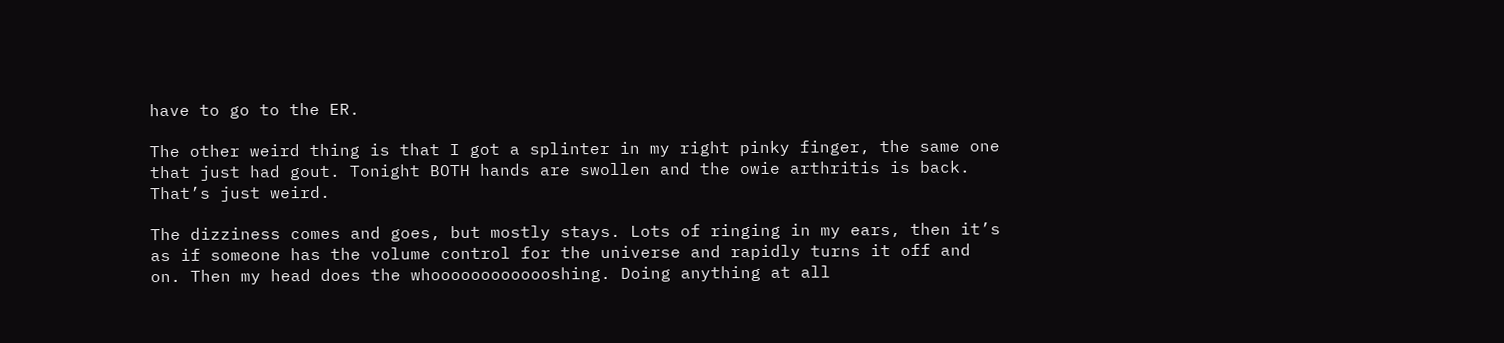have to go to the ER.

The other weird thing is that I got a splinter in my right pinky finger, the same one that just had gout. Tonight BOTH hands are swollen and the owie arthritis is back. That’s just weird.

The dizziness comes and goes, but mostly stays. Lots of ringing in my ears, then it’s as if someone has the volume control for the universe and rapidly turns it off and on. Then my head does the whooooooooooooshing. Doing anything at all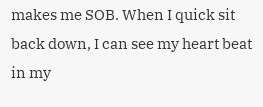makes me SOB. When I quick sit back down, I can see my heart beat in my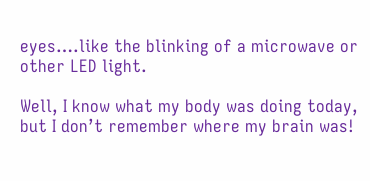eyes….like the blinking of a microwave or other LED light.

Well, I know what my body was doing today, but I don’t remember where my brain was!